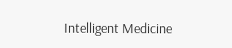Intelligent Medicine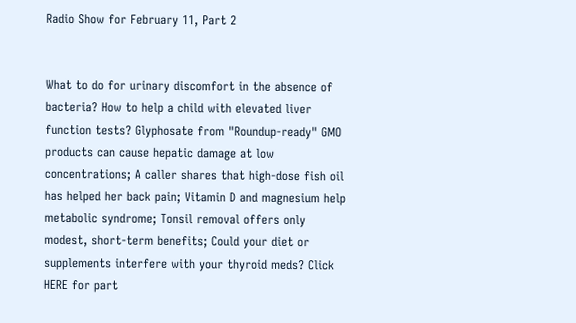Radio Show for February 11, Part 2


What to do for urinary discomfort in the absence of bacteria? How to help a child with elevated liver function tests? Glyphosate from "Roundup-ready" GMO products can cause hepatic damage at low concentrations; A caller shares that high-dose fish oil has helped her back pain; Vitamin D and magnesium help metabolic syndrome; Tonsil removal offers only modest, short-term benefits; Could your diet or supplements interfere with your thyroid meds? Click HERE for part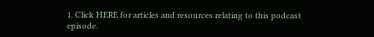1. Click HERE for articles and resources relating to this podcast episode.